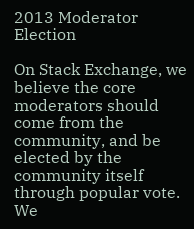2013 Moderator Election

On Stack Exchange, we believe the core moderators should come from the community, and be elected by the community itself through popular vote. We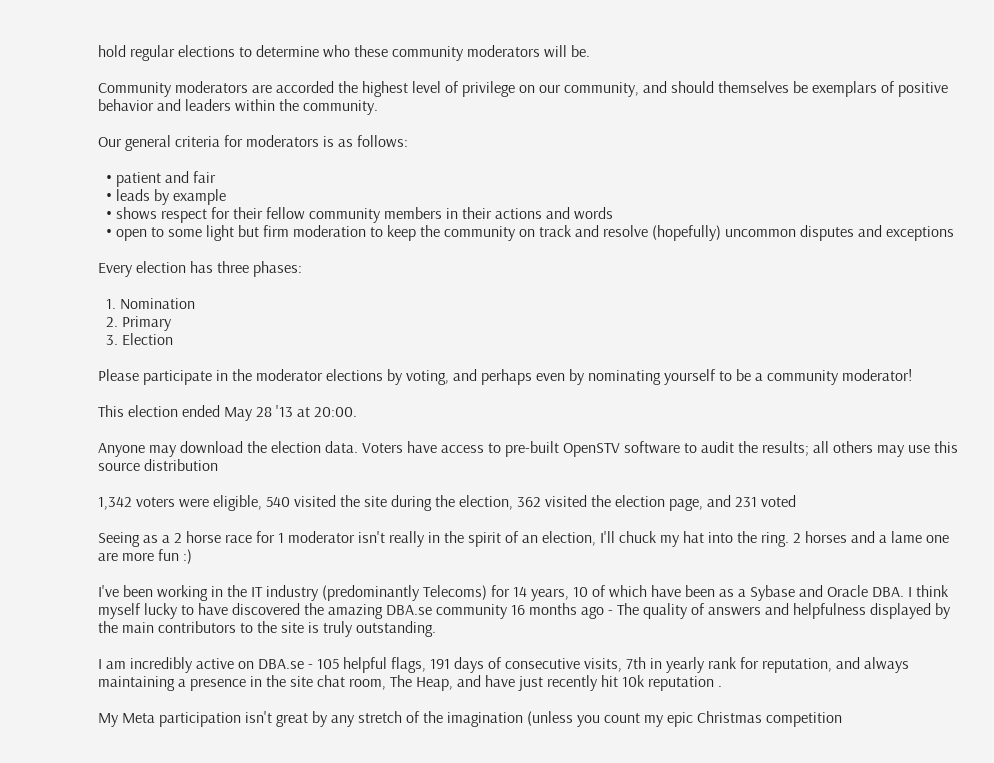hold regular elections to determine who these community moderators will be.

Community moderators are accorded the highest level of privilege on our community, and should themselves be exemplars of positive behavior and leaders within the community.

Our general criteria for moderators is as follows:

  • patient and fair
  • leads by example
  • shows respect for their fellow community members in their actions and words
  • open to some light but firm moderation to keep the community on track and resolve (hopefully) uncommon disputes and exceptions

Every election has three phases:

  1. Nomination
  2. Primary
  3. Election

Please participate in the moderator elections by voting, and perhaps even by nominating yourself to be a community moderator!

This election ended May 28 '13 at 20:00.

Anyone may download the election data. Voters have access to pre-built OpenSTV software to audit the results; all others may use this source distribution

1,342 voters were eligible, 540 visited the site during the election, 362 visited the election page, and 231 voted

Seeing as a 2 horse race for 1 moderator isn't really in the spirit of an election, I'll chuck my hat into the ring. 2 horses and a lame one are more fun :)

I've been working in the IT industry (predominantly Telecoms) for 14 years, 10 of which have been as a Sybase and Oracle DBA. I think myself lucky to have discovered the amazing DBA.se community 16 months ago - The quality of answers and helpfulness displayed by the main contributors to the site is truly outstanding.

I am incredibly active on DBA.se - 105 helpful flags, 191 days of consecutive visits, 7th in yearly rank for reputation, and always maintaining a presence in the site chat room, The Heap, and have just recently hit 10k reputation .

My Meta participation isn't great by any stretch of the imagination (unless you count my epic Christmas competition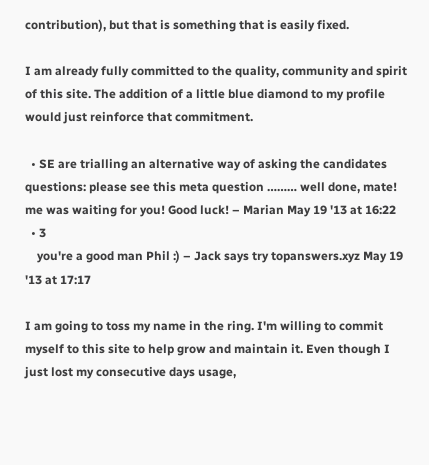contribution), but that is something that is easily fixed.

I am already fully committed to the quality, community and spirit of this site. The addition of a little blue diamond to my profile would just reinforce that commitment.

  • SE are trialling an alternative way of asking the candidates questions: please see this meta question ……… well done, mate! me was waiting for you! Good luck! – Marian May 19 '13 at 16:22
  • 3
    you're a good man Phil :) – Jack says try topanswers.xyz May 19 '13 at 17:17

I am going to toss my name in the ring. I'm willing to commit myself to this site to help grow and maintain it. Even though I just lost my consecutive days usage,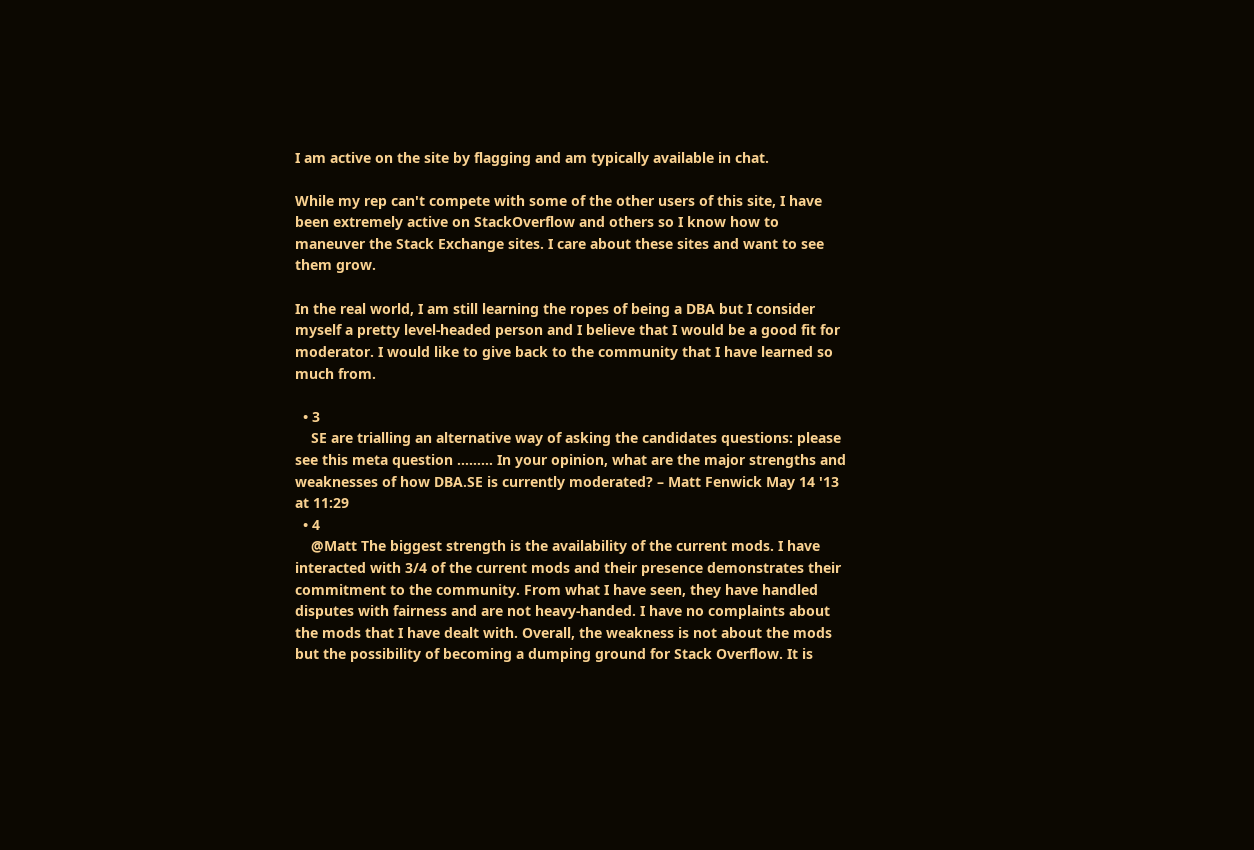I am active on the site by flagging and am typically available in chat.

While my rep can't compete with some of the other users of this site, I have been extremely active on StackOverflow and others so I know how to maneuver the Stack Exchange sites. I care about these sites and want to see them grow.

In the real world, I am still learning the ropes of being a DBA but I consider myself a pretty level-headed person and I believe that I would be a good fit for moderator. I would like to give back to the community that I have learned so much from.

  • 3
    SE are trialling an alternative way of asking the candidates questions: please see this meta question ……… In your opinion, what are the major strengths and weaknesses of how DBA.SE is currently moderated? – Matt Fenwick May 14 '13 at 11:29
  • 4
    @Matt The biggest strength is the availability of the current mods. I have interacted with 3/4 of the current mods and their presence demonstrates their commitment to the community. From what I have seen, they have handled disputes with fairness and are not heavy-handed. I have no complaints about the mods that I have dealt with. Overall, the weakness is not about the mods but the possibility of becoming a dumping ground for Stack Overflow. It is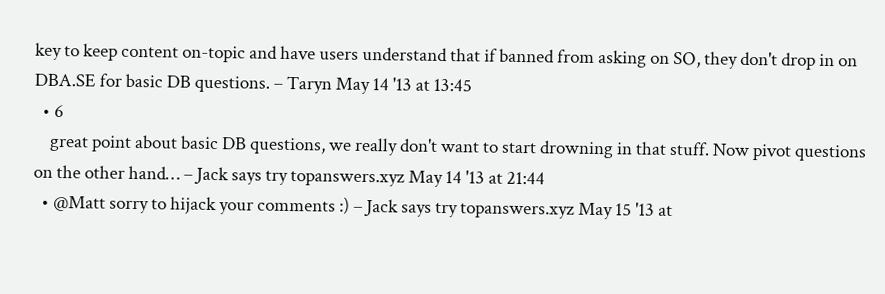key to keep content on-topic and have users understand that if banned from asking on SO, they don't drop in on DBA.SE for basic DB questions. – Taryn May 14 '13 at 13:45
  • 6
    great point about basic DB questions, we really don't want to start drowning in that stuff. Now pivot questions on the other hand… – Jack says try topanswers.xyz May 14 '13 at 21:44
  • @Matt sorry to hijack your comments :) – Jack says try topanswers.xyz May 15 '13 at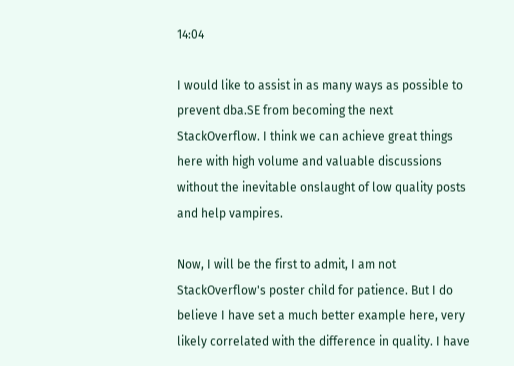14:04

I would like to assist in as many ways as possible to prevent dba.SE from becoming the next StackOverflow. I think we can achieve great things here with high volume and valuable discussions without the inevitable onslaught of low quality posts and help vampires.

Now, I will be the first to admit, I am not StackOverflow's poster child for patience. But I do believe I have set a much better example here, very likely correlated with the difference in quality. I have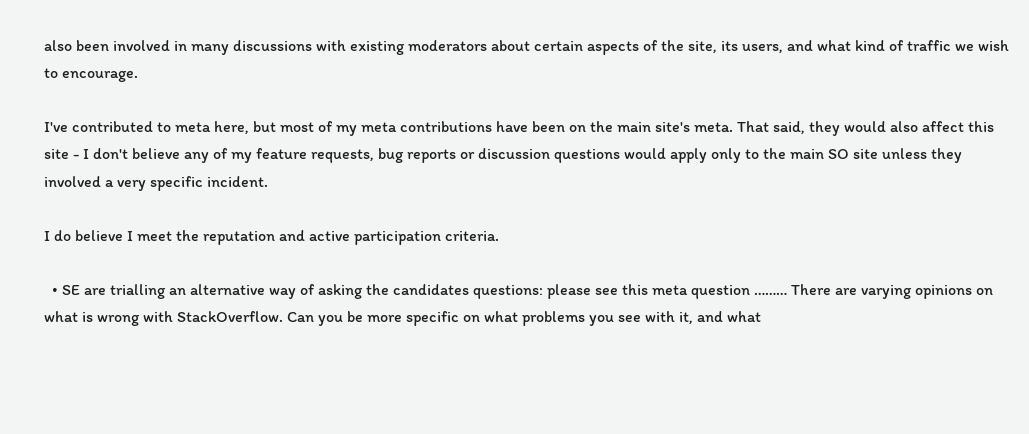also been involved in many discussions with existing moderators about certain aspects of the site, its users, and what kind of traffic we wish to encourage.

I've contributed to meta here, but most of my meta contributions have been on the main site's meta. That said, they would also affect this site - I don't believe any of my feature requests, bug reports or discussion questions would apply only to the main SO site unless they involved a very specific incident.

I do believe I meet the reputation and active participation criteria.

  • SE are trialling an alternative way of asking the candidates questions: please see this meta question ……… There are varying opinions on what is wrong with StackOverflow. Can you be more specific on what problems you see with it, and what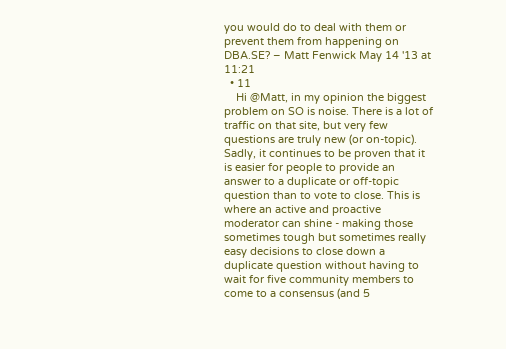you would do to deal with them or prevent them from happening on DBA.SE? – Matt Fenwick May 14 '13 at 11:21
  • 11
    Hi @Matt, in my opinion the biggest problem on SO is noise. There is a lot of traffic on that site, but very few questions are truly new (or on-topic). Sadly, it continues to be proven that it is easier for people to provide an answer to a duplicate or off-topic question than to vote to close. This is where an active and proactive moderator can shine - making those sometimes tough but sometimes really easy decisions to close down a duplicate question without having to wait for five community members to come to a consensus (and 5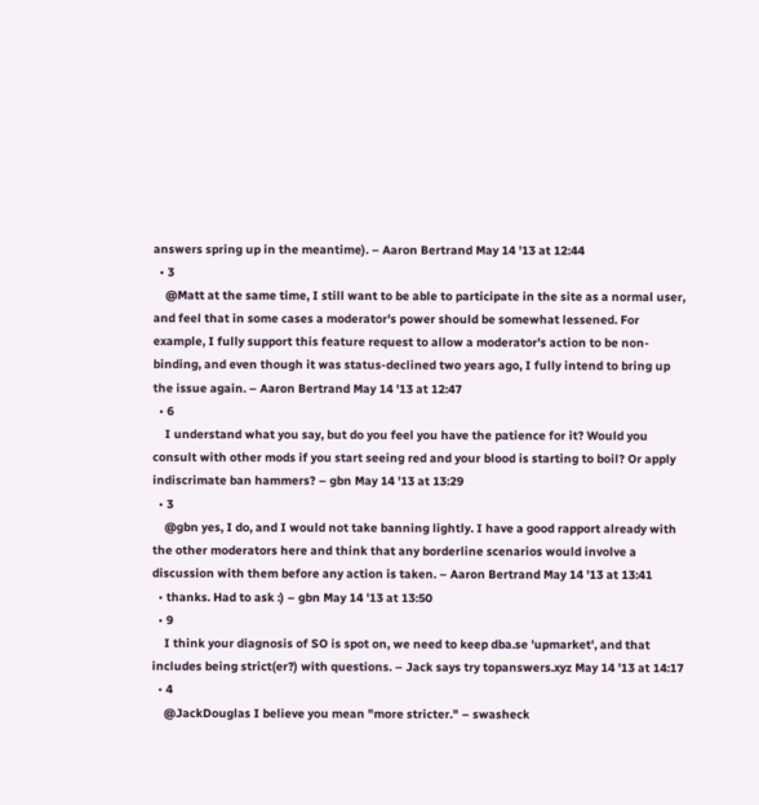answers spring up in the meantime). – Aaron Bertrand May 14 '13 at 12:44
  • 3
    @Matt at the same time, I still want to be able to participate in the site as a normal user, and feel that in some cases a moderator's power should be somewhat lessened. For example, I fully support this feature request to allow a moderator's action to be non-binding, and even though it was status-declined two years ago, I fully intend to bring up the issue again. – Aaron Bertrand May 14 '13 at 12:47
  • 6
    I understand what you say, but do you feel you have the patience for it? Would you consult with other mods if you start seeing red and your blood is starting to boil? Or apply indiscrimate ban hammers? – gbn May 14 '13 at 13:29
  • 3
    @gbn yes, I do, and I would not take banning lightly. I have a good rapport already with the other moderators here and think that any borderline scenarios would involve a discussion with them before any action is taken. – Aaron Bertrand May 14 '13 at 13:41
  • thanks. Had to ask :) – gbn May 14 '13 at 13:50
  • 9
    I think your diagnosis of SO is spot on, we need to keep dba.se 'upmarket', and that includes being strict(er?) with questions. – Jack says try topanswers.xyz May 14 '13 at 14:17
  • 4
    @JackDouglas I believe you mean "more stricter." – swasheck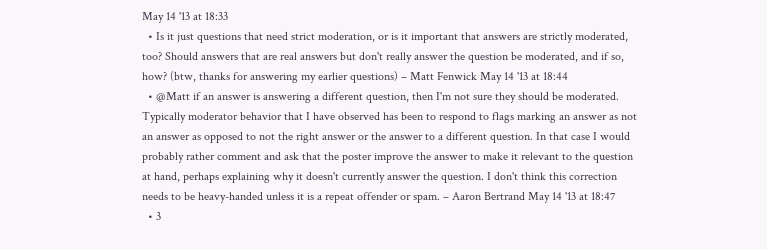May 14 '13 at 18:33
  • Is it just questions that need strict moderation, or is it important that answers are strictly moderated, too? Should answers that are real answers but don't really answer the question be moderated, and if so, how? (btw, thanks for answering my earlier questions) – Matt Fenwick May 14 '13 at 18:44
  • @Matt if an answer is answering a different question, then I'm not sure they should be moderated. Typically moderator behavior that I have observed has been to respond to flags marking an answer as not an answer as opposed to not the right answer or the answer to a different question. In that case I would probably rather comment and ask that the poster improve the answer to make it relevant to the question at hand, perhaps explaining why it doesn't currently answer the question. I don't think this correction needs to be heavy-handed unless it is a repeat offender or spam. – Aaron Bertrand May 14 '13 at 18:47
  • 3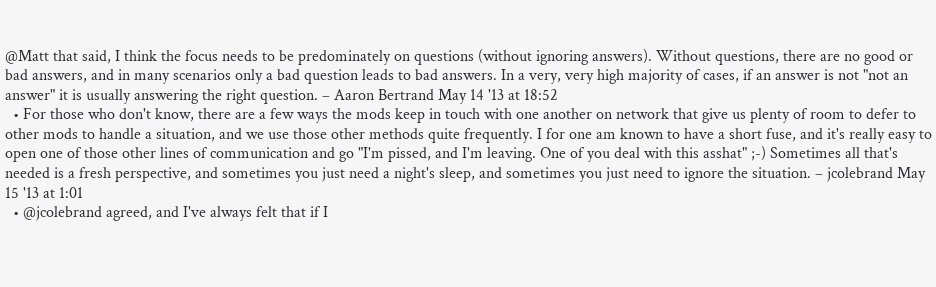@Matt that said, I think the focus needs to be predominately on questions (without ignoring answers). Without questions, there are no good or bad answers, and in many scenarios only a bad question leads to bad answers. In a very, very high majority of cases, if an answer is not "not an answer" it is usually answering the right question. – Aaron Bertrand May 14 '13 at 18:52
  • For those who don't know, there are a few ways the mods keep in touch with one another on network that give us plenty of room to defer to other mods to handle a situation, and we use those other methods quite frequently. I for one am known to have a short fuse, and it's really easy to open one of those other lines of communication and go "I'm pissed, and I'm leaving. One of you deal with this asshat" ;-) Sometimes all that's needed is a fresh perspective, and sometimes you just need a night's sleep, and sometimes you just need to ignore the situation. – jcolebrand May 15 '13 at 1:01
  • @jcolebrand agreed, and I've always felt that if I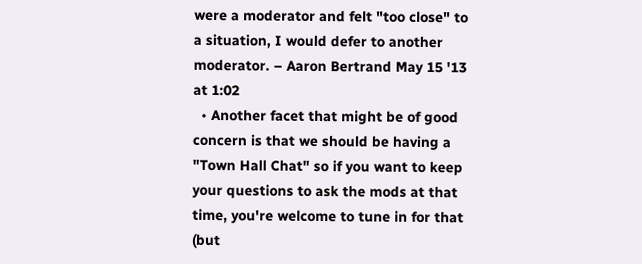were a moderator and felt "too close" to a situation, I would defer to another moderator. – Aaron Bertrand May 15 '13 at 1:02
  • Another facet that might be of good concern is that we should be having a "Town Hall Chat" so if you want to keep your questions to ask the mods at that time, you're welcome to tune in for that (but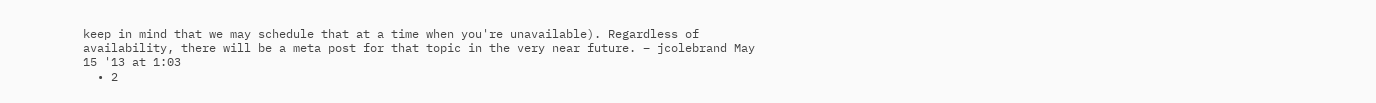keep in mind that we may schedule that at a time when you're unavailable). Regardless of availability, there will be a meta post for that topic in the very near future. – jcolebrand May 15 '13 at 1:03
  • 2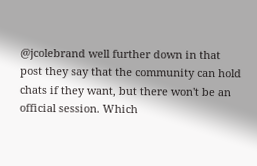@jcolebrand well further down in that post they say that the community can hold chats if they want, but there won't be an official session. Which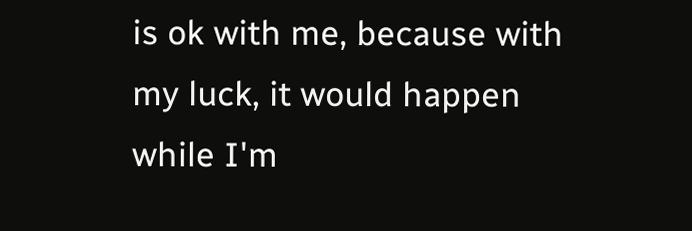is ok with me, because with my luck, it would happen while I'm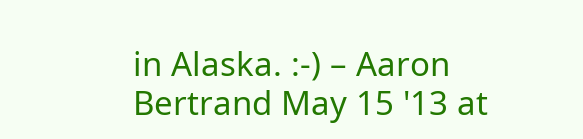in Alaska. :-) – Aaron Bertrand May 15 '13 at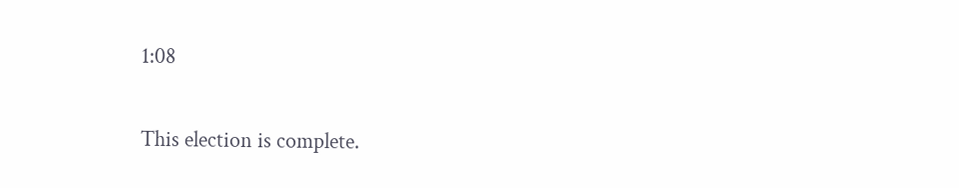1:08

This election is complete.